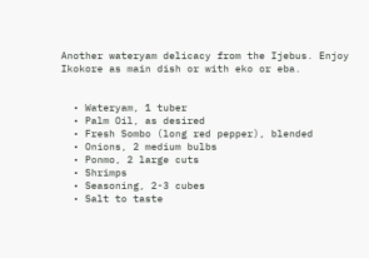Another wateryam delicacy from the Ijebus. Enjoy Ikokore as main dish or with eko or eba.


  • Wateryam, 1 tuber
  • Palm Oil, as desired
  • Fresh Sombo (long red pepper), blended
  • Onions, 2 medium bulbs
  • Ponmo, 2 large cuts
  • Shrimps
  • Seasoning, 2-3 cubes
  • Salt to taste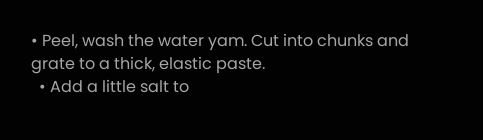• Peel, wash the water yam. Cut into chunks and grate to a thick, elastic paste.
  • Add a little salt to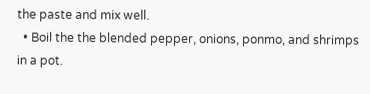the paste and mix well.
  • Boil the the blended pepper, onions, ponmo, and shrimps in a pot.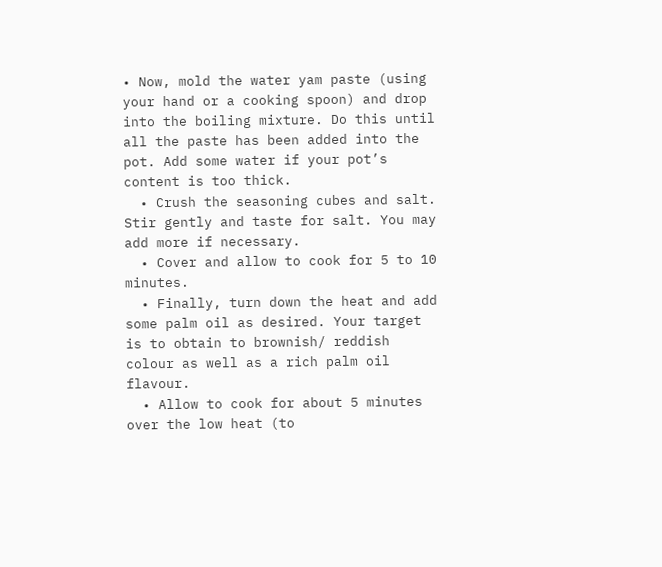• Now, mold the water yam paste (using your hand or a cooking spoon) and drop into the boiling mixture. Do this until all the paste has been added into the pot. Add some water if your pot’s content is too thick.
  • Crush the seasoning cubes and salt. Stir gently and taste for salt. You may add more if necessary.
  • Cover and allow to cook for 5 to 10 minutes.
  • Finally, turn down the heat and add some palm oil as desired. Your target is to obtain to brownish/ reddish colour as well as a rich palm oil flavour.
  • Allow to cook for about 5 minutes over the low heat (to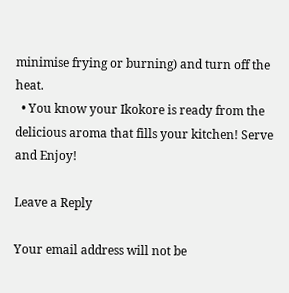minimise frying or burning) and turn off the heat.
  • You know your Ikokore is ready from the delicious aroma that fills your kitchen! Serve and Enjoy!

Leave a Reply

Your email address will not be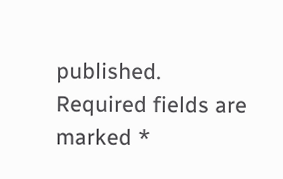published. Required fields are marked *